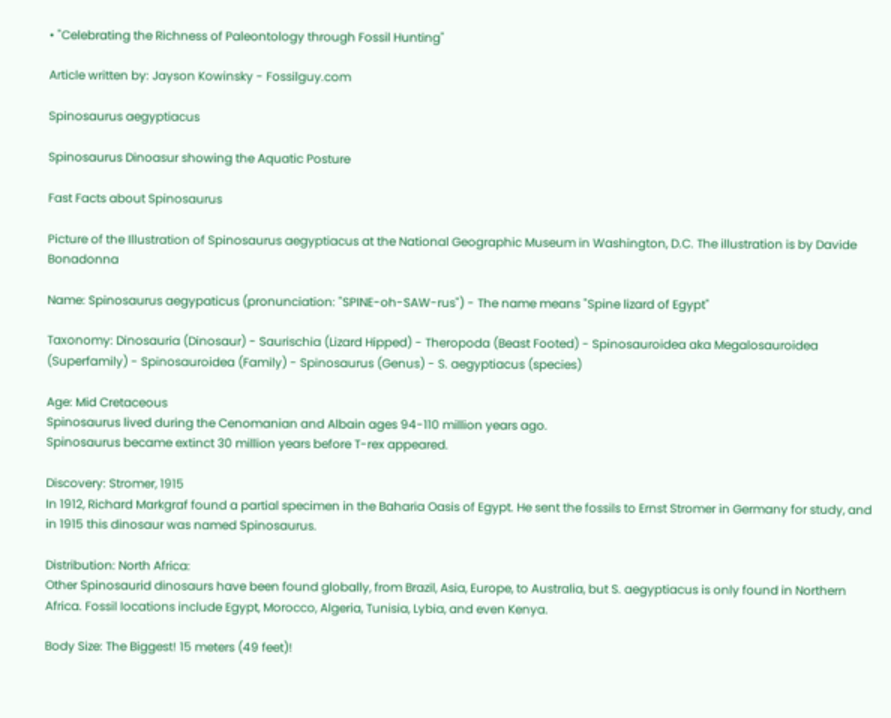• "Celebrating the Richness of Paleontology through Fossil Hunting"

Article written by: Jayson Kowinsky - Fossilguy.com

Spinosaurus aegyptiacus

Spinosaurus Dinoasur showing the Aquatic Posture

Fast Facts about Spinosaurus

Picture of the Illustration of Spinosaurus aegyptiacus at the National Geographic Museum in Washington, D.C. The illustration is by Davide Bonadonna

Name: Spinosaurus aegypaticus (pronunciation: "SPINE-oh-SAW-rus") - The name means "Spine lizard of Egypt"

Taxonomy: Dinosauria (Dinosaur) - Saurischia (Lizard Hipped) - Theropoda (Beast Footed) - Spinosauroidea aka Megalosauroidea (Superfamily) - Spinosauroidea (Family) - Spinosaurus (Genus) - S. aegyptiacus (species)

Age: Mid Cretaceous
Spinosaurus lived during the Cenomanian and Albain ages 94-110 million years ago.
Spinosaurus became extinct 30 million years before T-rex appeared.

Discovery: Stromer, 1915
In 1912, Richard Markgraf found a partial specimen in the Baharia Oasis of Egypt. He sent the fossils to Ernst Stromer in Germany for study, and in 1915 this dinosaur was named Spinosaurus.

Distribution: North Africa:
Other Spinosaurid dinosaurs have been found globally, from Brazil, Asia, Europe, to Australia, but S. aegyptiacus is only found in Northern Africa. Fossil locations include Egypt, Morocco, Algeria, Tunisia, Lybia, and even Kenya.

Body Size: The Biggest! 15 meters (49 feet)!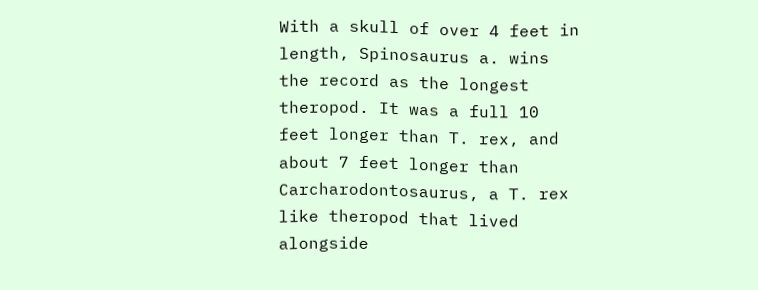With a skull of over 4 feet in length, Spinosaurus a. wins the record as the longest theropod. It was a full 10 feet longer than T. rex, and about 7 feet longer than Carcharodontosaurus, a T. rex like theropod that lived alongside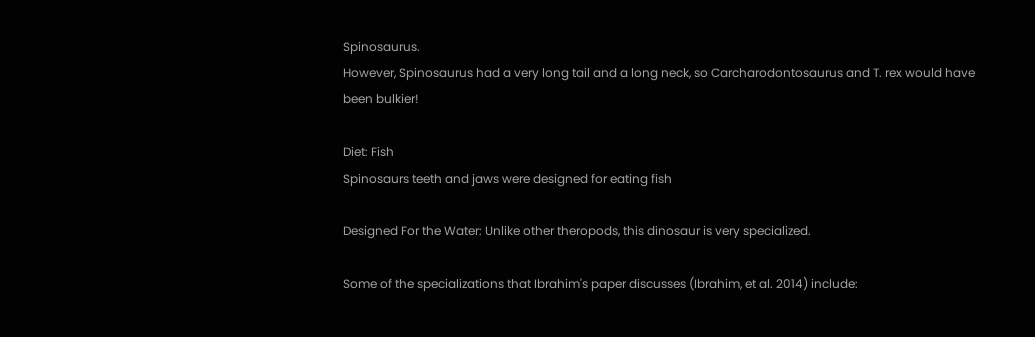Spinosaurus.
However, Spinosaurus had a very long tail and a long neck, so Carcharodontosaurus and T. rex would have been bulkier!

Diet: Fish
Spinosaurs teeth and jaws were designed for eating fish

Designed For the Water: Unlike other theropods, this dinosaur is very specialized.

Some of the specializations that Ibrahim's paper discusses (Ibrahim, et al. 2014) include: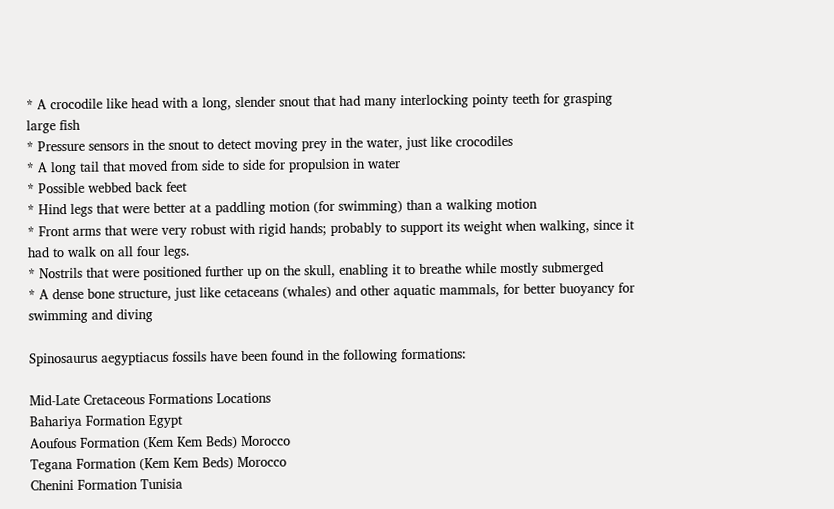* A crocodile like head with a long, slender snout that had many interlocking pointy teeth for grasping large fish
* Pressure sensors in the snout to detect moving prey in the water, just like crocodiles
* A long tail that moved from side to side for propulsion in water
* Possible webbed back feet
* Hind legs that were better at a paddling motion (for swimming) than a walking motion
* Front arms that were very robust with rigid hands; probably to support its weight when walking, since it had to walk on all four legs.
* Nostrils that were positioned further up on the skull, enabling it to breathe while mostly submerged
* A dense bone structure, just like cetaceans (whales) and other aquatic mammals, for better buoyancy for swimming and diving

Spinosaurus aegyptiacus fossils have been found in the following formations:

Mid-Late Cretaceous Formations Locations
Bahariya Formation Egypt
Aoufous Formation (Kem Kem Beds) Morocco
Tegana Formation (Kem Kem Beds) Morocco
Chenini Formation Tunisia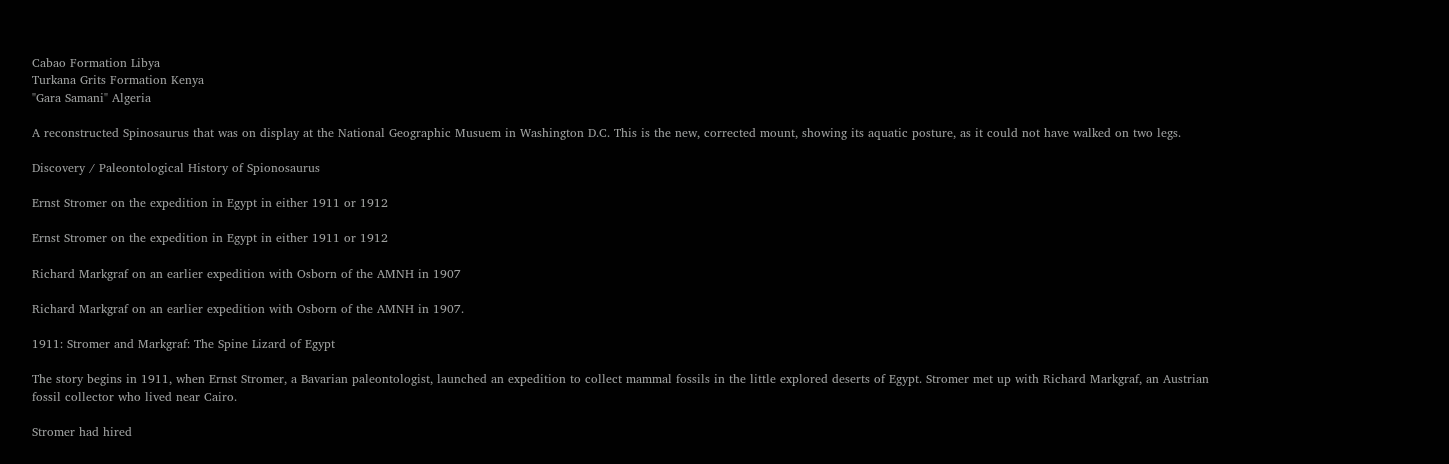Cabao Formation Libya
Turkana Grits Formation Kenya
"Gara Samani" Algeria

A reconstructed Spinosaurus that was on display at the National Geographic Musuem in Washington D.C. This is the new, corrected mount, showing its aquatic posture, as it could not have walked on two legs.

Discovery / Paleontological History of Spionosaurus

Ernst Stromer on the expedition in Egypt in either 1911 or 1912

Ernst Stromer on the expedition in Egypt in either 1911 or 1912

Richard Markgraf on an earlier expedition with Osborn of the AMNH in 1907

Richard Markgraf on an earlier expedition with Osborn of the AMNH in 1907.

1911: Stromer and Markgraf: The Spine Lizard of Egypt

The story begins in 1911, when Ernst Stromer, a Bavarian paleontologist, launched an expedition to collect mammal fossils in the little explored deserts of Egypt. Stromer met up with Richard Markgraf, an Austrian fossil collector who lived near Cairo.

Stromer had hired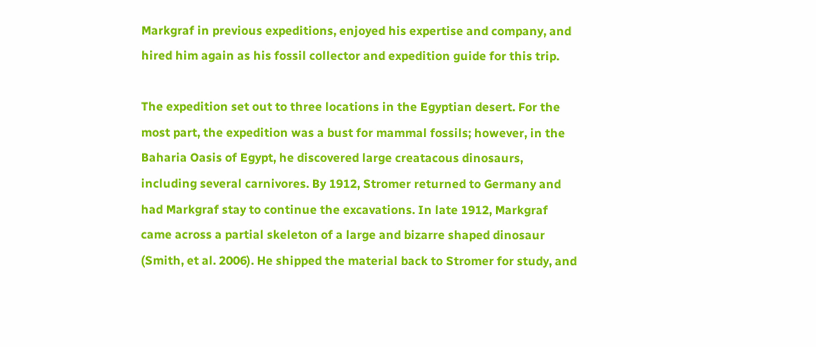Markgraf in previous expeditions, enjoyed his expertise and company, and hired him again as his fossil collector and expedition guide for this trip.

The expedition set out to three locations in the Egyptian desert. For the most part, the expedition was a bust for mammal fossils; however, in the Baharia Oasis of Egypt, he discovered large creatacous dinosaurs, including several carnivores. By 1912, Stromer returned to Germany and had Markgraf stay to continue the excavations. In late 1912, Markgraf came across a partial skeleton of a large and bizarre shaped dinosaur (Smith, et al. 2006). He shipped the material back to Stromer for study, and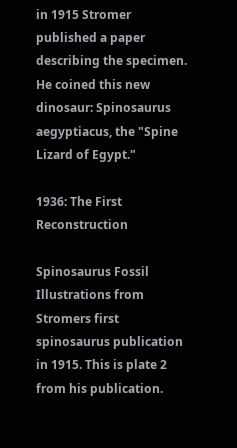in 1915 Stromer published a paper describing the specimen. He coined this new dinosaur: Spinosaurus aegyptiacus, the "Spine Lizard of Egypt."

1936: The First Reconstruction

Spinosaurus Fossil Illustrations from Stromers first spinosaurus publication in 1915. This is plate 2 from his publication.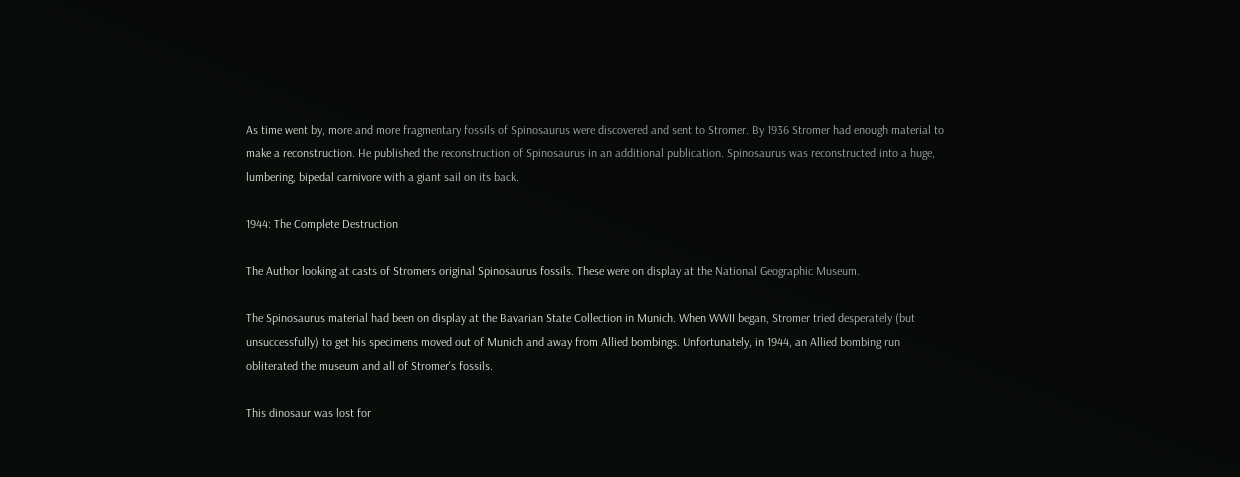As time went by, more and more fragmentary fossils of Spinosaurus were discovered and sent to Stromer. By 1936 Stromer had enough material to make a reconstruction. He published the reconstruction of Spinosaurus in an additional publication. Spinosaurus was reconstructed into a huge, lumbering, bipedal carnivore with a giant sail on its back.

1944: The Complete Destruction

The Author looking at casts of Stromers original Spinosaurus fossils. These were on display at the National Geographic Museum.

The Spinosaurus material had been on display at the Bavarian State Collection in Munich. When WWII began, Stromer tried desperately (but unsuccessfully) to get his specimens moved out of Munich and away from Allied bombings. Unfortunately, in 1944, an Allied bombing run obliterated the museum and all of Stromer's fossils.

This dinosaur was lost for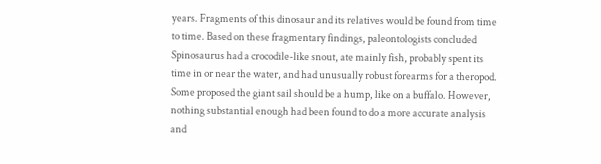years. Fragments of this dinosaur and its relatives would be found from time to time. Based on these fragmentary findings, paleontologists concluded Spinosaurus had a crocodile-like snout, ate mainly fish, probably spent its time in or near the water, and had unusually robust forearms for a theropod. Some proposed the giant sail should be a hump, like on a buffalo. However, nothing substantial enough had been found to do a more accurate analysis and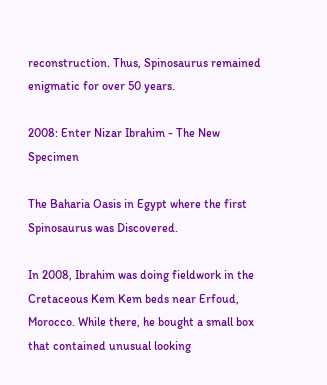reconstruction. Thus, Spinosaurus remained enigmatic for over 50 years.

2008: Enter Nizar Ibrahim - The New Specimen

The Baharia Oasis in Egypt where the first Spinosaurus was Discovered.

In 2008, Ibrahim was doing fieldwork in the Cretaceous Kem Kem beds near Erfoud, Morocco. While there, he bought a small box that contained unusual looking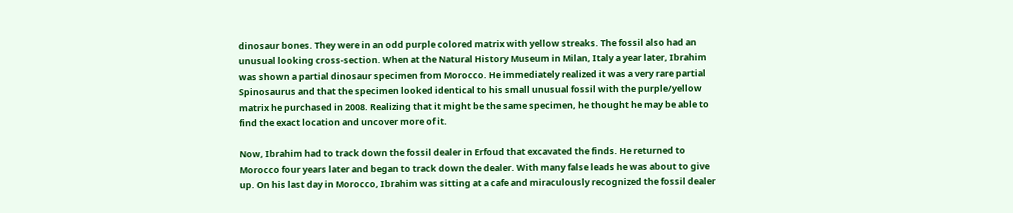dinosaur bones. They were in an odd purple colored matrix with yellow streaks. The fossil also had an unusual looking cross-section. When at the Natural History Museum in Milan, Italy a year later, Ibrahim was shown a partial dinosaur specimen from Morocco. He immediately realized it was a very rare partial Spinosaurus and that the specimen looked identical to his small unusual fossil with the purple/yellow matrix he purchased in 2008. Realizing that it might be the same specimen, he thought he may be able to find the exact location and uncover more of it.

Now, Ibrahim had to track down the fossil dealer in Erfoud that excavated the finds. He returned to Morocco four years later and began to track down the dealer. With many false leads he was about to give up. On his last day in Morocco, Ibrahim was sitting at a cafe and miraculously recognized the fossil dealer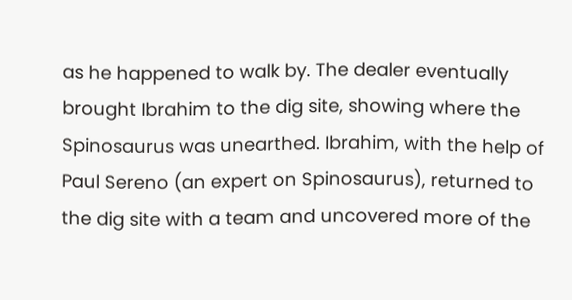as he happened to walk by. The dealer eventually brought Ibrahim to the dig site, showing where the Spinosaurus was unearthed. Ibrahim, with the help of Paul Sereno (an expert on Spinosaurus), returned to the dig site with a team and uncovered more of the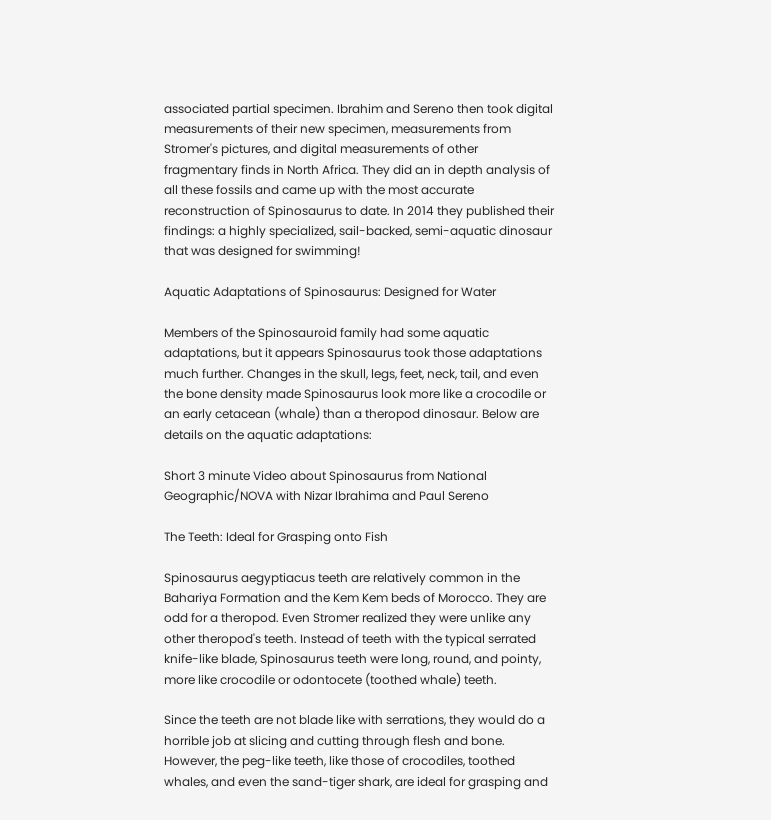associated partial specimen. Ibrahim and Sereno then took digital measurements of their new specimen, measurements from Stromer's pictures, and digital measurements of other fragmentary finds in North Africa. They did an in depth analysis of all these fossils and came up with the most accurate reconstruction of Spinosaurus to date. In 2014 they published their findings: a highly specialized, sail-backed, semi-aquatic dinosaur that was designed for swimming!

Aquatic Adaptations of Spinosaurus: Designed for Water

Members of the Spinosauroid family had some aquatic adaptations, but it appears Spinosaurus took those adaptations much further. Changes in the skull, legs, feet, neck, tail, and even the bone density made Spinosaurus look more like a crocodile or an early cetacean (whale) than a theropod dinosaur. Below are details on the aquatic adaptations:

Short 3 minute Video about Spinosaurus from National Geographic/NOVA with Nizar Ibrahima and Paul Sereno

The Teeth: Ideal for Grasping onto Fish

Spinosaurus aegyptiacus teeth are relatively common in the Bahariya Formation and the Kem Kem beds of Morocco. They are odd for a theropod. Even Stromer realized they were unlike any other theropod's teeth. Instead of teeth with the typical serrated knife-like blade, Spinosaurus teeth were long, round, and pointy, more like crocodile or odontocete (toothed whale) teeth.

Since the teeth are not blade like with serrations, they would do a horrible job at slicing and cutting through flesh and bone. However, the peg-like teeth, like those of crocodiles, toothed whales, and even the sand-tiger shark, are ideal for grasping and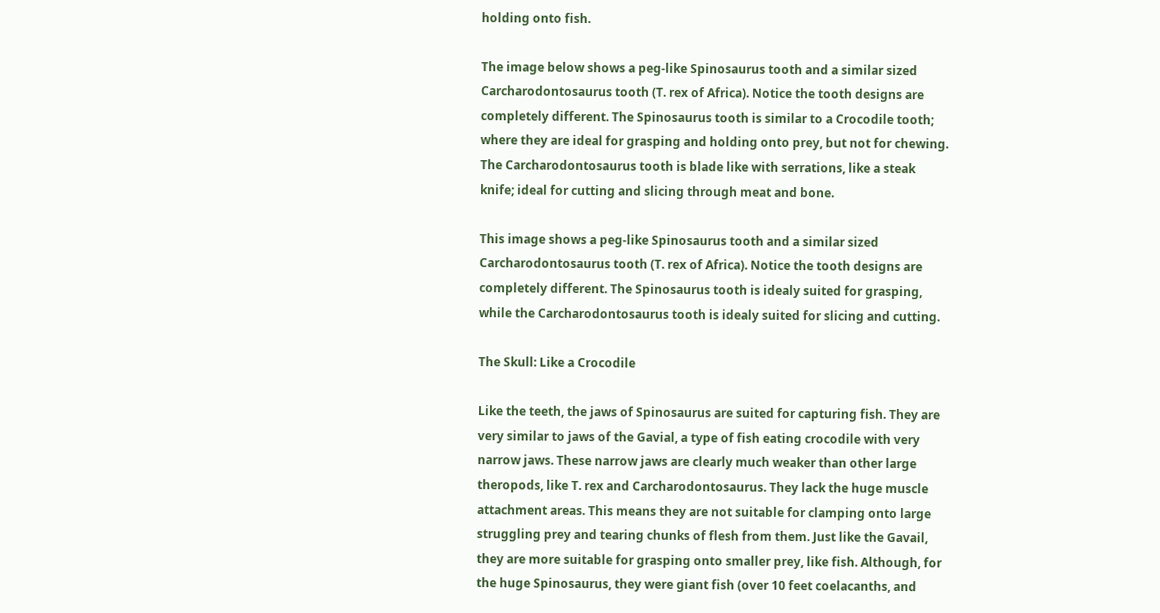holding onto fish.

The image below shows a peg-like Spinosaurus tooth and a similar sized Carcharodontosaurus tooth (T. rex of Africa). Notice the tooth designs are completely different. The Spinosaurus tooth is similar to a Crocodile tooth; where they are ideal for grasping and holding onto prey, but not for chewing. The Carcharodontosaurus tooth is blade like with serrations, like a steak knife; ideal for cutting and slicing through meat and bone.

This image shows a peg-like Spinosaurus tooth and a similar sized Carcharodontosaurus tooth (T. rex of Africa). Notice the tooth designs are completely different. The Spinosaurus tooth is idealy suited for grasping, while the Carcharodontosaurus tooth is idealy suited for slicing and cutting.

The Skull: Like a Crocodile

Like the teeth, the jaws of Spinosaurus are suited for capturing fish. They are very similar to jaws of the Gavial, a type of fish eating crocodile with very narrow jaws. These narrow jaws are clearly much weaker than other large theropods, like T. rex and Carcharodontosaurus. They lack the huge muscle attachment areas. This means they are not suitable for clamping onto large struggling prey and tearing chunks of flesh from them. Just like the Gavail, they are more suitable for grasping onto smaller prey, like fish. Although, for the huge Spinosaurus, they were giant fish (over 10 feet coelacanths, and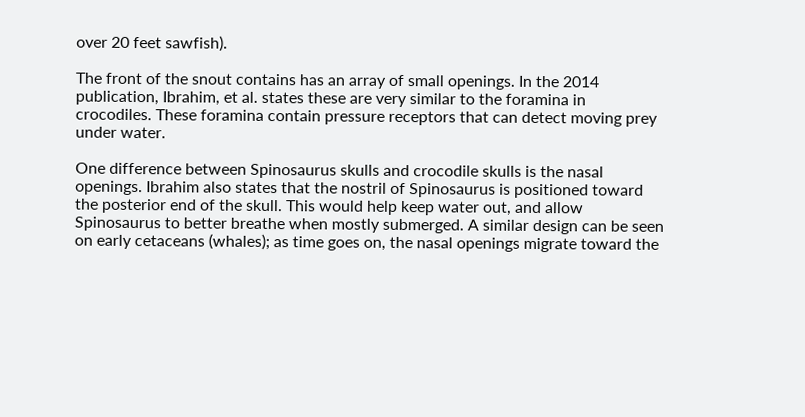over 20 feet sawfish).

The front of the snout contains has an array of small openings. In the 2014 publication, Ibrahim, et al. states these are very similar to the foramina in crocodiles. These foramina contain pressure receptors that can detect moving prey under water.

One difference between Spinosaurus skulls and crocodile skulls is the nasal openings. Ibrahim also states that the nostril of Spinosaurus is positioned toward the posterior end of the skull. This would help keep water out, and allow Spinosaurus to better breathe when mostly submerged. A similar design can be seen on early cetaceans (whales); as time goes on, the nasal openings migrate toward the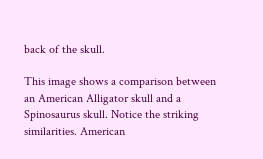back of the skull.

This image shows a comparison between an American Alligator skull and a Spinosaurus skull. Notice the striking similarities. American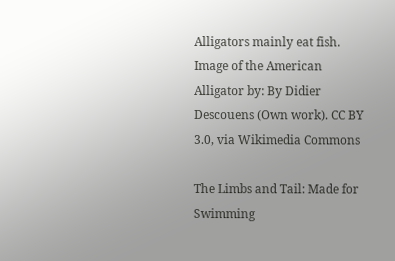Alligators mainly eat fish. Image of the American Alligator by: By Didier Descouens (Own work). CC BY 3.0, via Wikimedia Commons

The Limbs and Tail: Made for Swimming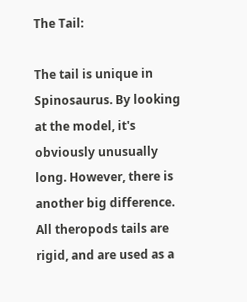The Tail:

The tail is unique in Spinosaurus. By looking at the model, it's obviously unusually long. However, there is another big difference. All theropods tails are rigid, and are used as a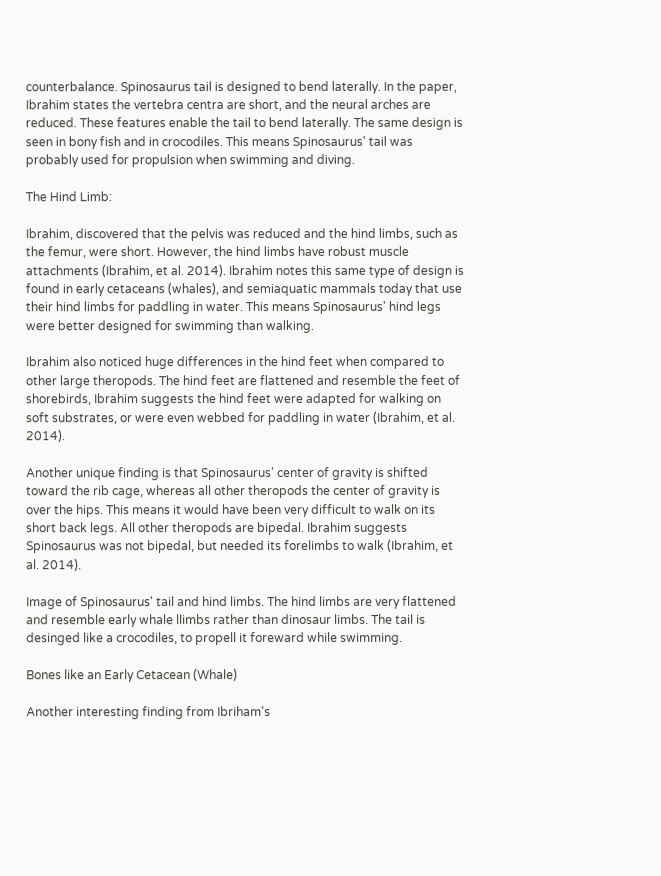counterbalance. Spinosaurus tail is designed to bend laterally. In the paper, Ibrahim states the vertebra centra are short, and the neural arches are reduced. These features enable the tail to bend laterally. The same design is seen in bony fish and in crocodiles. This means Spinosaurus' tail was probably used for propulsion when swimming and diving.

The Hind Limb:

Ibrahim, discovered that the pelvis was reduced and the hind limbs, such as the femur, were short. However, the hind limbs have robust muscle attachments (Ibrahim, et al. 2014). Ibrahim notes this same type of design is found in early cetaceans (whales), and semiaquatic mammals today that use their hind limbs for paddling in water. This means Spinosaurus' hind legs were better designed for swimming than walking.

Ibrahim also noticed huge differences in the hind feet when compared to other large theropods. The hind feet are flattened and resemble the feet of shorebirds, Ibrahim suggests the hind feet were adapted for walking on soft substrates, or were even webbed for paddling in water (Ibrahim, et al. 2014).

Another unique finding is that Spinosaurus' center of gravity is shifted toward the rib cage, whereas all other theropods the center of gravity is over the hips. This means it would have been very difficult to walk on its short back legs. All other theropods are bipedal. Ibrahim suggests Spinosaurus was not bipedal, but needed its forelimbs to walk (Ibrahim, et al. 2014).

Image of Spinosaurus' tail and hind limbs. The hind limbs are very flattened and resemble early whale llimbs rather than dinosaur limbs. The tail is desinged like a crocodiles, to propell it foreward while swimming.

Bones like an Early Cetacean (Whale)

Another interesting finding from Ibriham's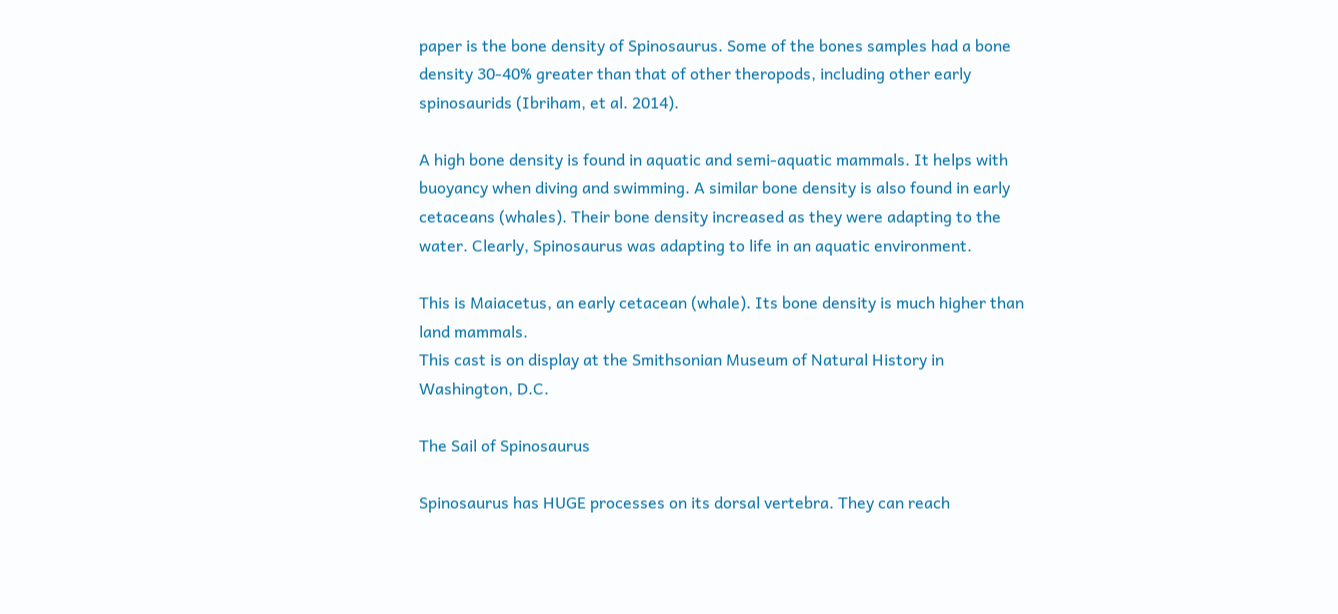paper is the bone density of Spinosaurus. Some of the bones samples had a bone density 30-40% greater than that of other theropods, including other early spinosaurids (Ibriham, et al. 2014).

A high bone density is found in aquatic and semi-aquatic mammals. It helps with buoyancy when diving and swimming. A similar bone density is also found in early cetaceans (whales). Their bone density increased as they were adapting to the water. Clearly, Spinosaurus was adapting to life in an aquatic environment.

This is Maiacetus, an early cetacean (whale). Its bone density is much higher than land mammals.
This cast is on display at the Smithsonian Museum of Natural History in Washington, D.C.

The Sail of Spinosaurus

Spinosaurus has HUGE processes on its dorsal vertebra. They can reach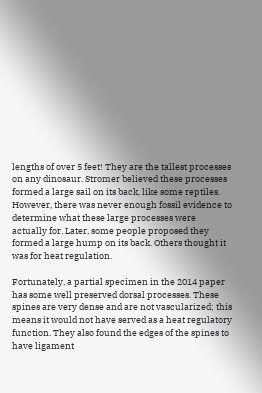lengths of over 5 feet! They are the tallest processes on any dinosaur. Stromer believed these processes formed a large sail on its back, like some reptiles. However, there was never enough fossil evidence to determine what these large processes were actually for. Later, some people proposed they formed a large hump on its back. Others thought it was for heat regulation.

Fortunately, a partial specimen in the 2014 paper has some well preserved dorsal processes. These spines are very dense and are not vascularized; this means it would not have served as a heat regulatory function. They also found the edges of the spines to have ligament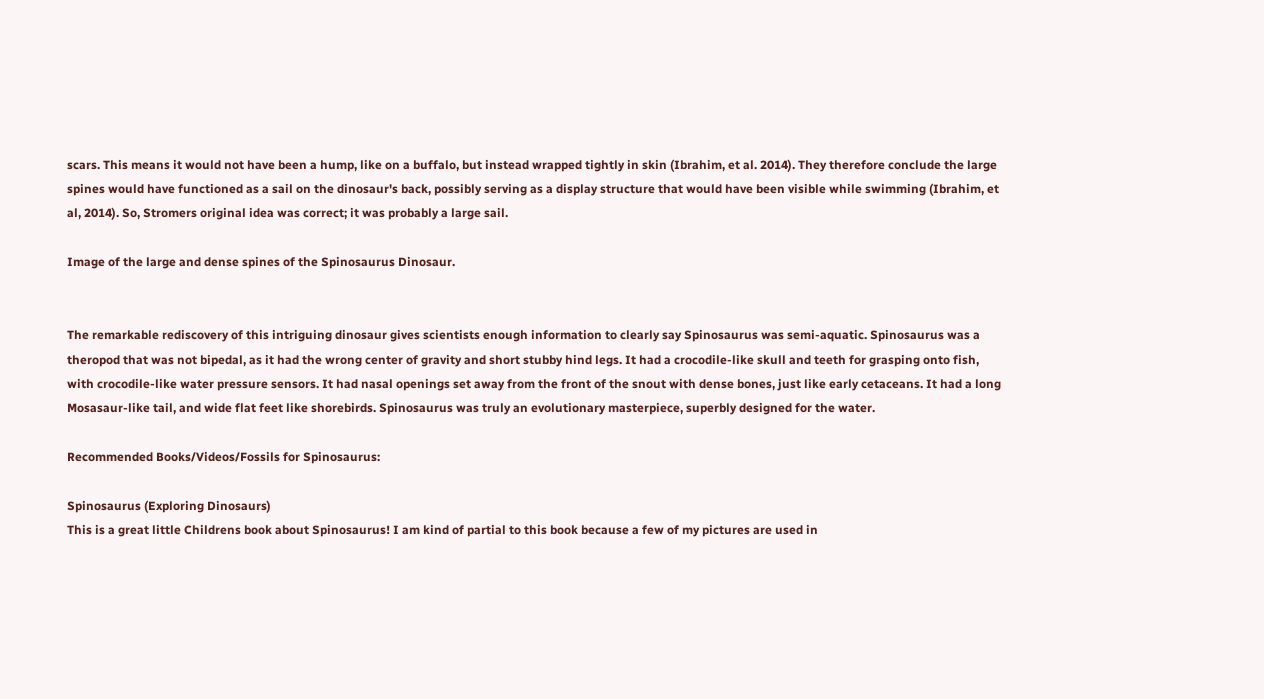scars. This means it would not have been a hump, like on a buffalo, but instead wrapped tightly in skin (Ibrahim, et al. 2014). They therefore conclude the large spines would have functioned as a sail on the dinosaur's back, possibly serving as a display structure that would have been visible while swimming (Ibrahim, et al, 2014). So, Stromers original idea was correct; it was probably a large sail.

Image of the large and dense spines of the Spinosaurus Dinosaur.


The remarkable rediscovery of this intriguing dinosaur gives scientists enough information to clearly say Spinosaurus was semi-aquatic. Spinosaurus was a theropod that was not bipedal, as it had the wrong center of gravity and short stubby hind legs. It had a crocodile-like skull and teeth for grasping onto fish, with crocodile-like water pressure sensors. It had nasal openings set away from the front of the snout with dense bones, just like early cetaceans. It had a long Mosasaur-like tail, and wide flat feet like shorebirds. Spinosaurus was truly an evolutionary masterpiece, superbly designed for the water.

Recommended Books/Videos/Fossils for Spinosaurus:

Spinosaurus (Exploring Dinosaurs)
This is a great little Childrens book about Spinosaurus! I am kind of partial to this book because a few of my pictures are used in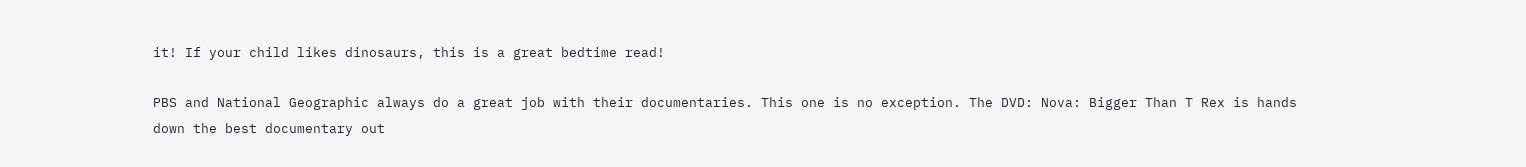it! If your child likes dinosaurs, this is a great bedtime read!

PBS and National Geographic always do a great job with their documentaries. This one is no exception. The DVD: Nova: Bigger Than T Rex is hands down the best documentary out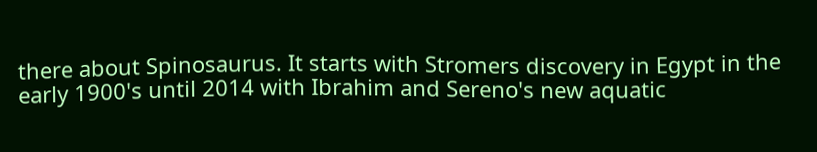there about Spinosaurus. It starts with Stromers discovery in Egypt in the early 1900's until 2014 with Ibrahim and Sereno's new aquatic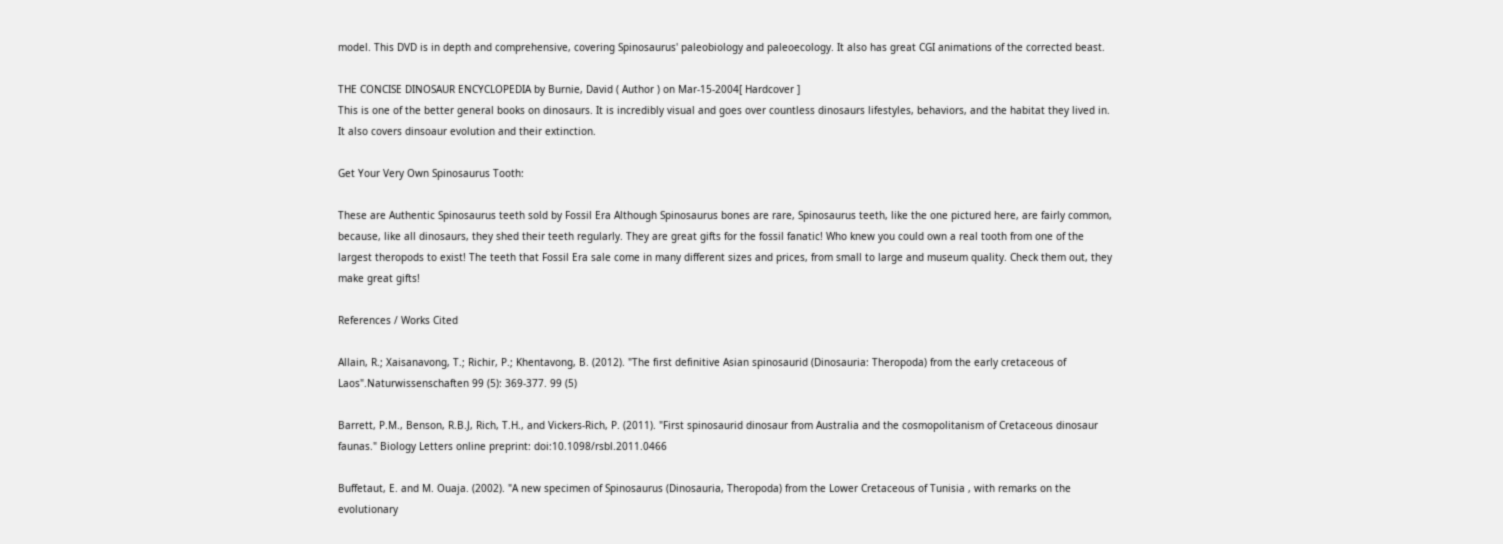model. This DVD is in depth and comprehensive, covering Spinosaurus' paleobiology and paleoecology. It also has great CGI animations of the corrected beast.

THE CONCISE DINOSAUR ENCYCLOPEDIA by Burnie, David ( Author ) on Mar-15-2004[ Hardcover ]
This is one of the better general books on dinosaurs. It is incredibly visual and goes over countless dinosaurs lifestyles, behaviors, and the habitat they lived in. It also covers dinsoaur evolution and their extinction.

Get Your Very Own Spinosaurus Tooth:

These are Authentic Spinosaurus teeth sold by Fossil Era Although Spinosaurus bones are rare, Spinosaurus teeth, like the one pictured here, are fairly common, because, like all dinosaurs, they shed their teeth regularly. They are great gifts for the fossil fanatic! Who knew you could own a real tooth from one of the largest theropods to exist! The teeth that Fossil Era sale come in many different sizes and prices, from small to large and museum quality. Check them out, they make great gifts!

References / Works Cited

Allain, R.; Xaisanavong, T.; Richir, P.; Khentavong, B. (2012). "The first definitive Asian spinosaurid (Dinosauria: Theropoda) from the early cretaceous of Laos".Naturwissenschaften 99 (5): 369-377. 99 (5)

Barrett, P.M., Benson, R.B.J, Rich, T.H., and Vickers-Rich, P. (2011). "First spinosaurid dinosaur from Australia and the cosmopolitanism of Cretaceous dinosaur faunas." Biology Letters online preprint: doi:10.1098/rsbl.2011.0466

Buffetaut, E. and M. Ouaja. (2002). "A new specimen of Spinosaurus (Dinosauria, Theropoda) from the Lower Cretaceous of Tunisia , with remarks on the evolutionary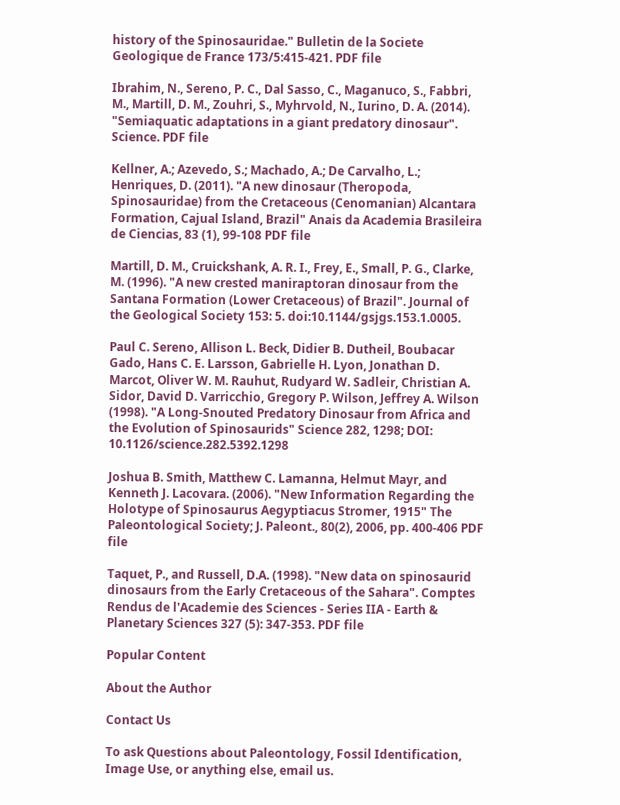history of the Spinosauridae." Bulletin de la Societe Geologique de France 173/5:415-421. PDF file

Ibrahim, N., Sereno, P. C., Dal Sasso, C., Maganuco, S., Fabbri, M., Martill, D. M., Zouhri, S., Myhrvold, N., Iurino, D. A. (2014). "Semiaquatic adaptations in a giant predatory dinosaur". Science. PDF file

Kellner, A.; Azevedo, S.; Machado, A.; De Carvalho, L.; Henriques, D. (2011). "A new dinosaur (Theropoda, Spinosauridae) from the Cretaceous (Cenomanian) Alcantara Formation, Cajual Island, Brazil" Anais da Academia Brasileira de Ciencias, 83 (1), 99-108 PDF file

Martill, D. M., Cruickshank, A. R. I., Frey, E., Small, P. G., Clarke, M. (1996). "A new crested maniraptoran dinosaur from the Santana Formation (Lower Cretaceous) of Brazil". Journal of the Geological Society 153: 5. doi:10.1144/gsjgs.153.1.0005.

Paul C. Sereno, Allison L. Beck, Didier B. Dutheil, Boubacar Gado, Hans C. E. Larsson, Gabrielle H. Lyon, Jonathan D. Marcot, Oliver W. M. Rauhut, Rudyard W. Sadleir, Christian A. Sidor, David D. Varricchio, Gregory P. Wilson, Jeffrey A. Wilson (1998). "A Long-Snouted Predatory Dinosaur from Africa and the Evolution of Spinosaurids" Science 282, 1298; DOI: 10.1126/science.282.5392.1298

Joshua B. Smith, Matthew C. Lamanna, Helmut Mayr, and Kenneth J. Lacovara. (2006). "New Information Regarding the Holotype of Spinosaurus Aegyptiacus Stromer, 1915" The Paleontological Society; J. Paleont., 80(2), 2006, pp. 400-406 PDF file

Taquet, P., and Russell, D.A. (1998). "New data on spinosaurid dinosaurs from the Early Cretaceous of the Sahara". Comptes Rendus de l'Academie des Sciences - Series IIA - Earth & Planetary Sciences 327 (5): 347-353. PDF file

Popular Content

About the Author

Contact Us

To ask Questions about Paleontology, Fossil Identification, Image Use, or anything else, email us.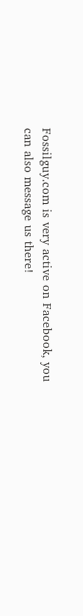Fossilguy.com is very active on Facebook, you can also message us there!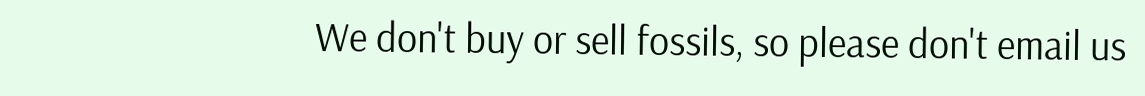We don't buy or sell fossils, so please don't email us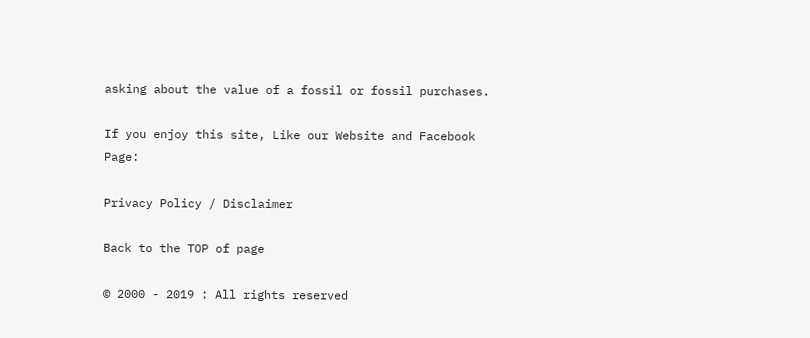asking about the value of a fossil or fossil purchases.

If you enjoy this site, Like our Website and Facebook Page:

Privacy Policy / Disclaimer

Back to the TOP of page

© 2000 - 2019 : All rights reserved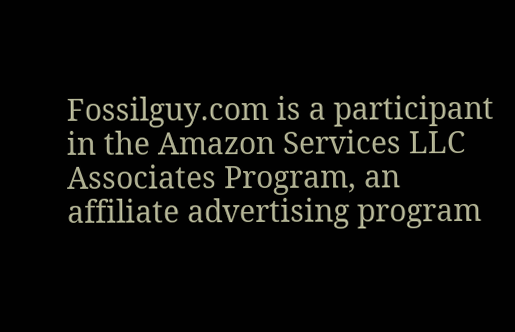Fossilguy.com is a participant in the Amazon Services LLC Associates Program, an affiliate advertising program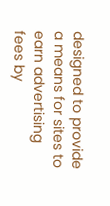designed to provide a means for sites to earn advertising fees by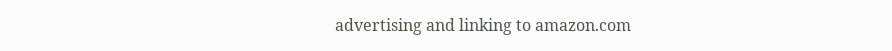advertising and linking to amazon.com